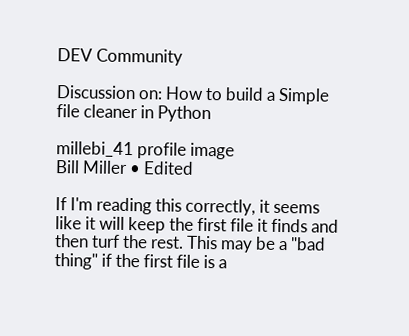DEV Community

Discussion on: How to build a Simple file cleaner in Python

millebi_41 profile image
Bill Miller • Edited

If I'm reading this correctly, it seems like it will keep the first file it finds and then turf the rest. This may be a "bad thing" if the first file is a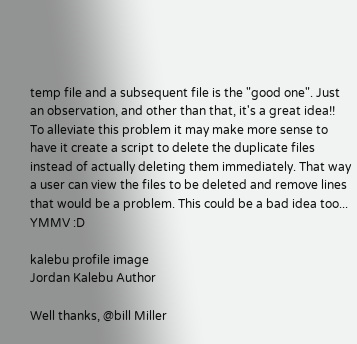temp file and a subsequent file is the "good one". Just an observation, and other than that, it's a great idea!!
To alleviate this problem it may make more sense to have it create a script to delete the duplicate files instead of actually deleting them immediately. That way a user can view the files to be deleted and remove lines that would be a problem. This could be a bad idea too... YMMV :D

kalebu profile image
Jordan Kalebu Author

Well thanks, @bill Miller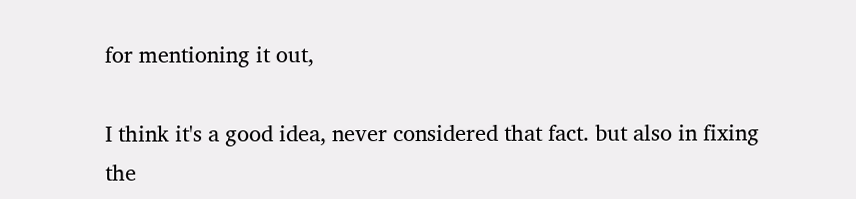for mentioning it out,

I think it's a good idea, never considered that fact. but also in fixing the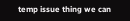temp issue thing we can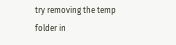try removing the temp folder in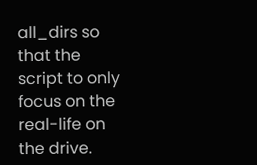all_dirs so that the script to only focus on the real-life on the drive.